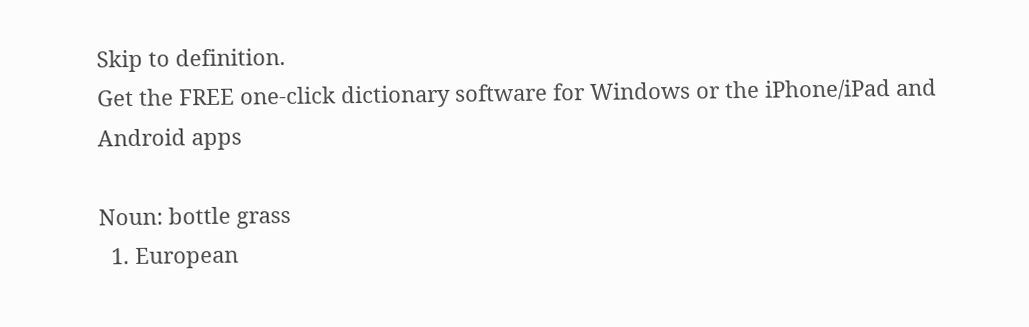Skip to definition.
Get the FREE one-click dictionary software for Windows or the iPhone/iPad and Android apps

Noun: bottle grass
  1. European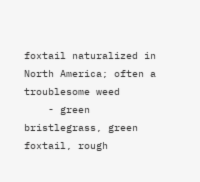foxtail naturalized in North America; often a troublesome weed
    - green bristlegrass, green foxtail, rough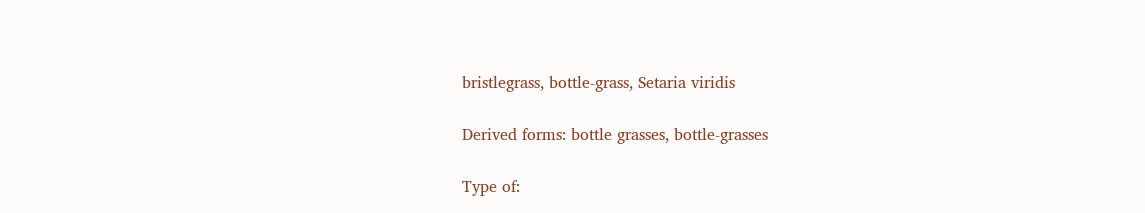bristlegrass, bottle-grass, Setaria viridis

Derived forms: bottle grasses, bottle-grasses

Type of: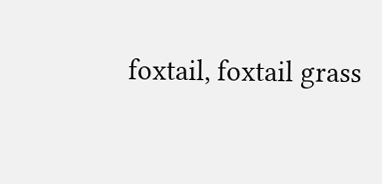foxtail, foxtail grass